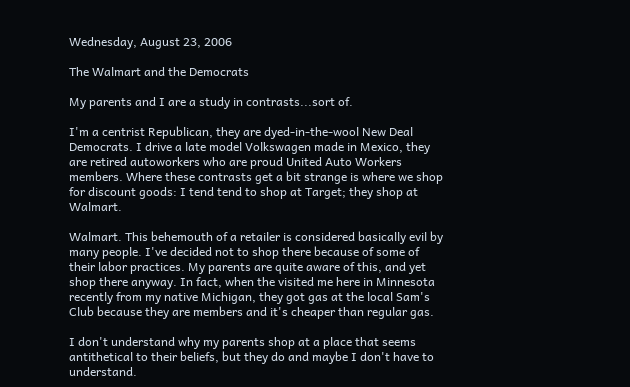Wednesday, August 23, 2006

The Walmart and the Democrats

My parents and I are a study in contrasts...sort of.

I'm a centrist Republican, they are dyed-in-the-wool New Deal Democrats. I drive a late model Volkswagen made in Mexico, they are retired autoworkers who are proud United Auto Workers members. Where these contrasts get a bit strange is where we shop for discount goods: I tend tend to shop at Target; they shop at Walmart.

Walmart. This behemouth of a retailer is considered basically evil by many people. I've decided not to shop there because of some of their labor practices. My parents are quite aware of this, and yet shop there anyway. In fact, when the visited me here in Minnesota recently from my native Michigan, they got gas at the local Sam's Club because they are members and it's cheaper than regular gas.

I don't understand why my parents shop at a place that seems antithetical to their beliefs, but they do and maybe I don't have to understand.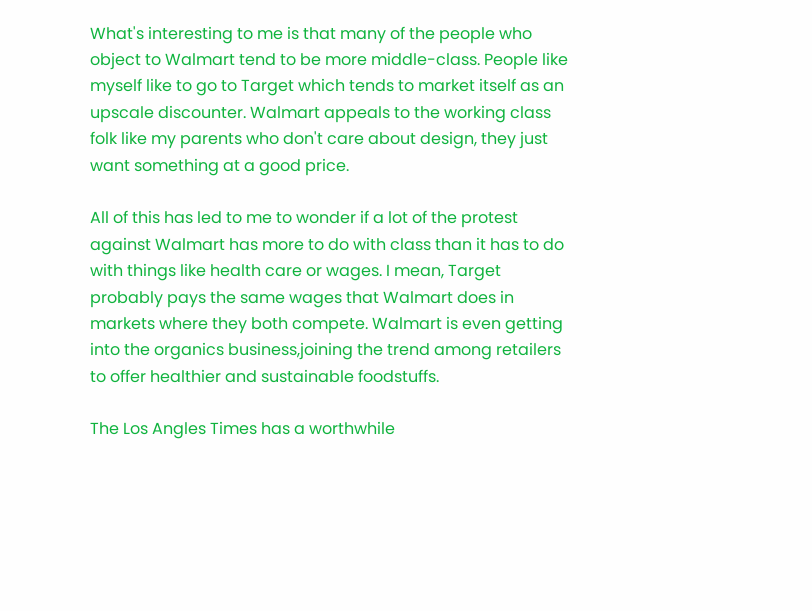What's interesting to me is that many of the people who object to Walmart tend to be more middle-class. People like myself like to go to Target which tends to market itself as an upscale discounter. Walmart appeals to the working class folk like my parents who don't care about design, they just want something at a good price.

All of this has led to me to wonder if a lot of the protest against Walmart has more to do with class than it has to do with things like health care or wages. I mean, Target probably pays the same wages that Walmart does in markets where they both compete. Walmart is even getting into the organics business,joining the trend among retailers to offer healthier and sustainable foodstuffs.

The Los Angles Times has a worthwhile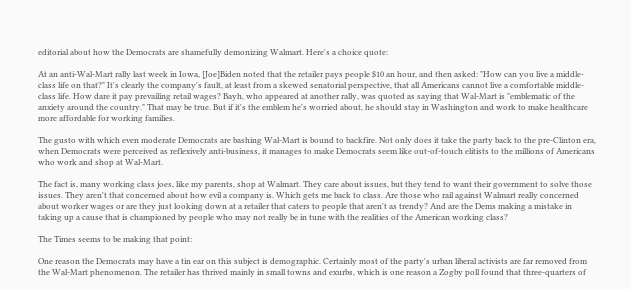editorial about how the Democrats are shamefully demonizing Walmart. Here's a choice quote:

At an anti-Wal-Mart rally last week in Iowa, [Joe]Biden noted that the retailer pays people $10 an hour, and then asked: "How can you live a middle-class life on that?" It's clearly the company's fault, at least from a skewed senatorial perspective, that all Americans cannot live a comfortable middle-class life. How dare it pay prevailing retail wages? Bayh, who appeared at another rally, was quoted as saying that Wal-Mart is "emblematic of the anxiety around the country." That may be true. But if it's the emblem he's worried about, he should stay in Washington and work to make healthcare more affordable for working families.

The gusto with which even moderate Democrats are bashing Wal-Mart is bound to backfire. Not only does it take the party back to the pre-Clinton era, when Democrats were perceived as reflexively anti-business, it manages to make Democrats seem like out-of-touch elitists to the millions of Americans who work and shop at Wal-Mart.

The fact is, many working class joes, like my parents, shop at Walmart. They care about issues, but they tend to want their government to solve those issues. They aren't that concerned about how evil a company is. Which gets me back to class. Are those who rail against Walmart really concerned about worker wages or are they just looking down at a retailer that caters to people that aren't as trendy? And are the Dems making a mistake in taking up a cause that is championed by people who may not really be in tune with the realities of the American working class?

The Times seems to be making that point:

One reason the Democrats may have a tin ear on this subject is demographic. Certainly most of the party's urban liberal activists are far removed from the Wal-Mart phenomenon. The retailer has thrived mainly in small towns and exurbs, which is one reason a Zogby poll found that three-quarters of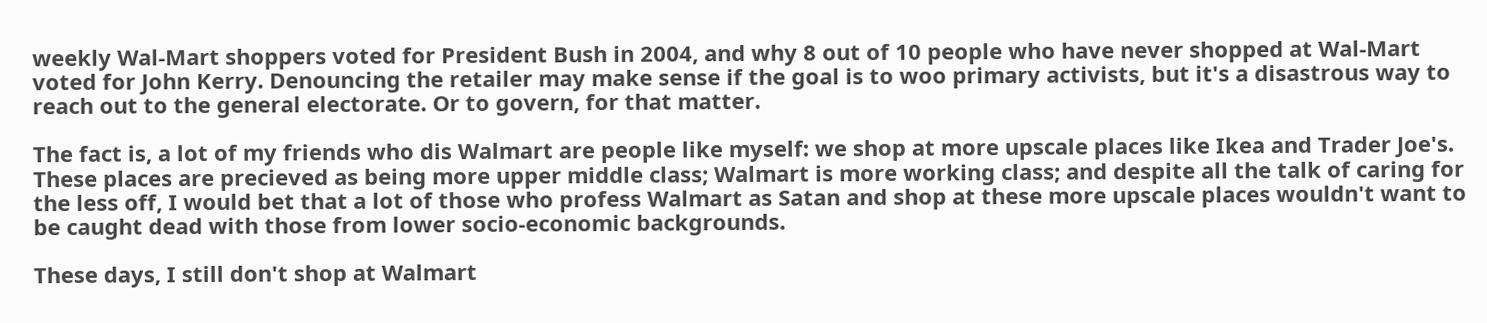weekly Wal-Mart shoppers voted for President Bush in 2004, and why 8 out of 10 people who have never shopped at Wal-Mart voted for John Kerry. Denouncing the retailer may make sense if the goal is to woo primary activists, but it's a disastrous way to reach out to the general electorate. Or to govern, for that matter.

The fact is, a lot of my friends who dis Walmart are people like myself: we shop at more upscale places like Ikea and Trader Joe's. These places are precieved as being more upper middle class; Walmart is more working class; and despite all the talk of caring for the less off, I would bet that a lot of those who profess Walmart as Satan and shop at these more upscale places wouldn't want to be caught dead with those from lower socio-economic backgrounds.

These days, I still don't shop at Walmart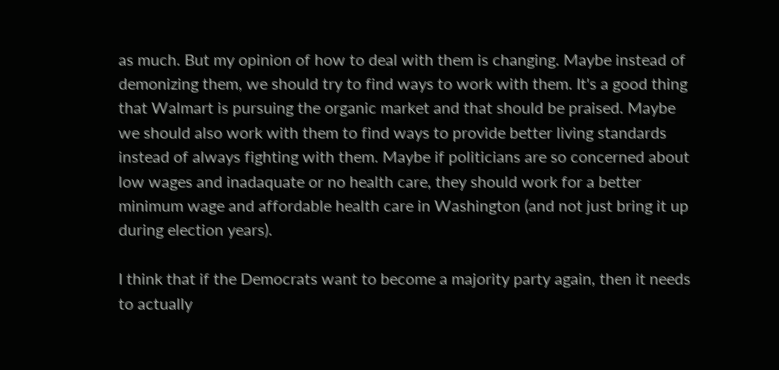as much. But my opinion of how to deal with them is changing. Maybe instead of demonizing them, we should try to find ways to work with them. It's a good thing that Walmart is pursuing the organic market and that should be praised. Maybe we should also work with them to find ways to provide better living standards instead of always fighting with them. Maybe if politicians are so concerned about low wages and inadaquate or no health care, they should work for a better minimum wage and affordable health care in Washington (and not just bring it up during election years).

I think that if the Democrats want to become a majority party again, then it needs to actually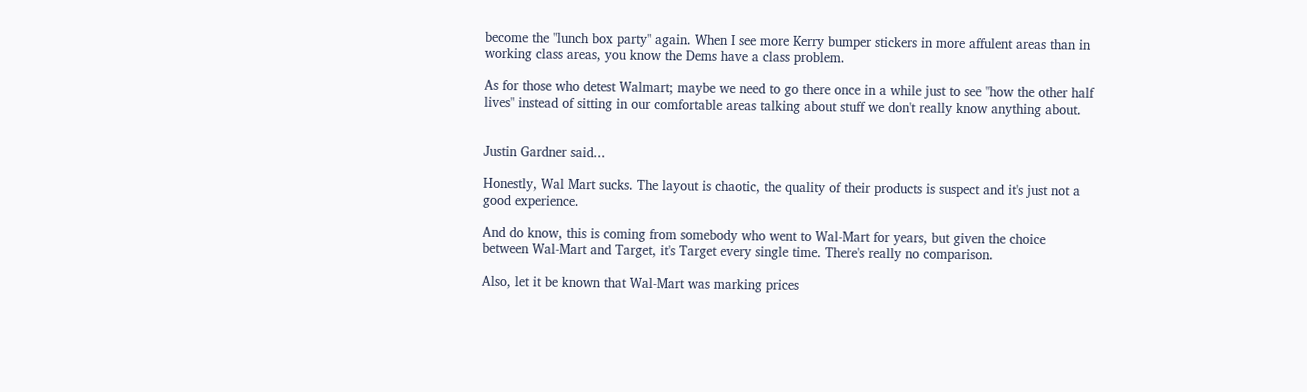become the "lunch box party" again. When I see more Kerry bumper stickers in more affulent areas than in working class areas, you know the Dems have a class problem.

As for those who detest Walmart; maybe we need to go there once in a while just to see "how the other half lives" instead of sitting in our comfortable areas talking about stuff we don't really know anything about.


Justin Gardner said...

Honestly, Wal Mart sucks. The layout is chaotic, the quality of their products is suspect and it's just not a good experience.

And do know, this is coming from somebody who went to Wal-Mart for years, but given the choice between Wal-Mart and Target, it's Target every single time. There's really no comparison.

Also, let it be known that Wal-Mart was marking prices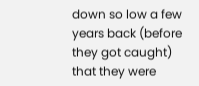down so low a few years back (before they got caught) that they were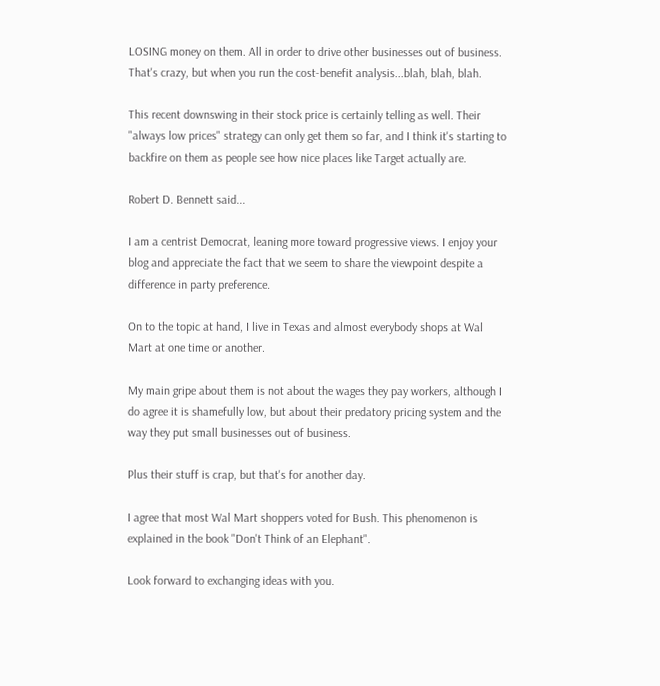LOSING money on them. All in order to drive other businesses out of business. That's crazy, but when you run the cost-benefit analysis...blah, blah, blah.

This recent downswing in their stock price is certainly telling as well. Their "always low prices" strategy can only get them so far, and I think it's starting to backfire on them as people see how nice places like Target actually are.

Robert D. Bennett said...

I am a centrist Democrat, leaning more toward progressive views. I enjoy your blog and appreciate the fact that we seem to share the viewpoint despite a difference in party preference.

On to the topic at hand, I live in Texas and almost everybody shops at Wal Mart at one time or another.

My main gripe about them is not about the wages they pay workers, although I do agree it is shamefully low, but about their predatory pricing system and the way they put small businesses out of business.

Plus their stuff is crap, but that's for another day.

I agree that most Wal Mart shoppers voted for Bush. This phenomenon is explained in the book "Don't Think of an Elephant".

Look forward to exchanging ideas with you.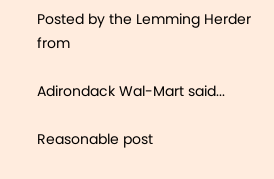Posted by the Lemming Herder from

Adirondack Wal-Mart said...

Reasonable post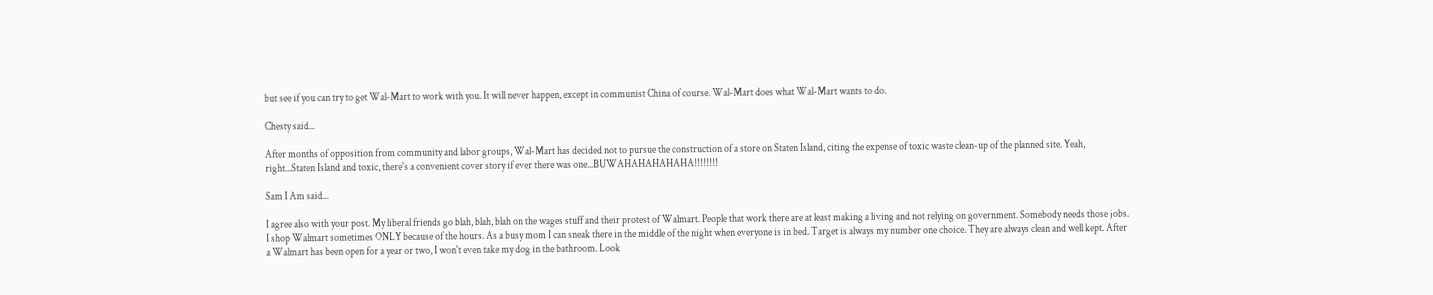but see if you can try to get Wal-Mart to work with you. It will never happen, except in communist China of course. Wal-Mart does what Wal-Mart wants to do.

Chesty said...

After months of opposition from community and labor groups, Wal-Mart has decided not to pursue the construction of a store on Staten Island, citing the expense of toxic waste clean-up of the planned site. Yeah, right...Staten Island and toxic, there's a convenient cover story if ever there was one...BUWAHAHAHAHAHA!!!!!!!!

Sam I Am said...

I agree also with your post. My liberal friends go blah, blah, blah on the wages stuff and their protest of Walmart. People that work there are at least making a living and not relying on government. Somebody needs those jobs. I shop Walmart sometimes ONLY because of the hours. As a busy mom I can sneak there in the middle of the night when everyone is in bed. Target is always my number one choice. They are always clean and well kept. After a Walmart has been open for a year or two, I won't even take my dog in the bathroom. Look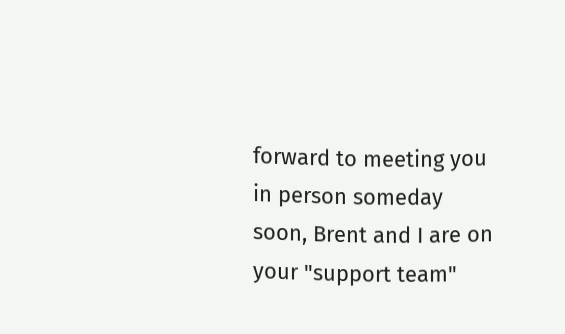forward to meeting you in person someday soon, Brent and I are on your "support team"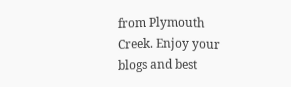from Plymouth Creek. Enjoy your blogs and best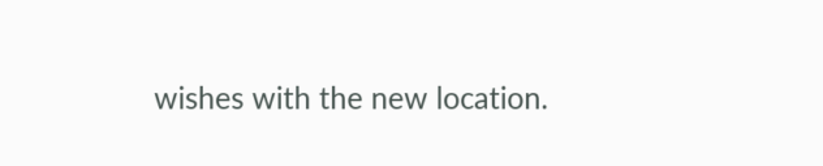wishes with the new location.